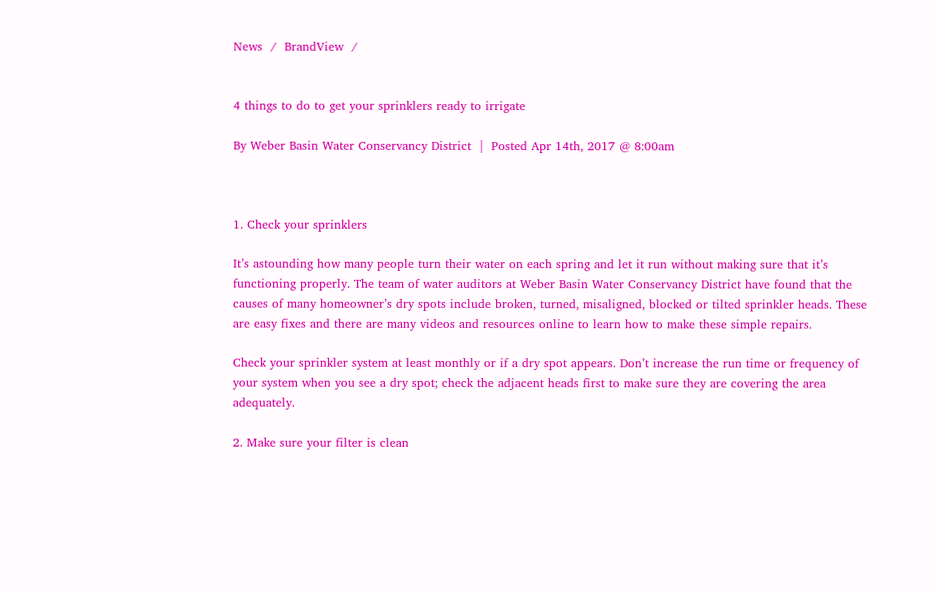News  /  BrandView  /


4 things to do to get your sprinklers ready to irrigate

By Weber Basin Water Conservancy District  |  Posted Apr 14th, 2017 @ 8:00am



1. Check your sprinklers

It’s astounding how many people turn their water on each spring and let it run without making sure that it’s functioning properly. The team of water auditors at Weber Basin Water Conservancy District have found that the causes of many homeowner’s dry spots include broken, turned, misaligned, blocked or tilted sprinkler heads. These are easy fixes and there are many videos and resources online to learn how to make these simple repairs.

Check your sprinkler system at least monthly or if a dry spot appears. Don’t increase the run time or frequency of your system when you see a dry spot; check the adjacent heads first to make sure they are covering the area adequately.

2. Make sure your filter is clean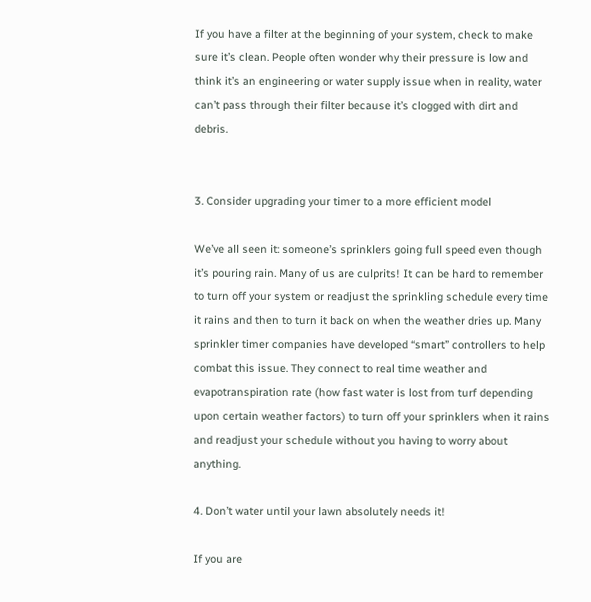If you have a filter at the beginning of your system, check to make sure it’s clean. People often wonder why their pressure is low and think it’s an engineering or water supply issue when in reality, water can’t pass through their filter because it’s clogged with dirt and debris.


3. Consider upgrading your timer to a more efficient model

We’ve all seen it: someone’s sprinklers going full speed even though it’s pouring rain. Many of us are culprits! It can be hard to remember to turn off your system or readjust the sprinkling schedule every time it rains and then to turn it back on when the weather dries up. Many sprinkler timer companies have developed “smart” controllers to help combat this issue. They connect to real time weather and evapotranspiration rate (how fast water is lost from turf depending upon certain weather factors) to turn off your sprinklers when it rains and readjust your schedule without you having to worry about anything.

4. Don’t water until your lawn absolutely needs it!

If you are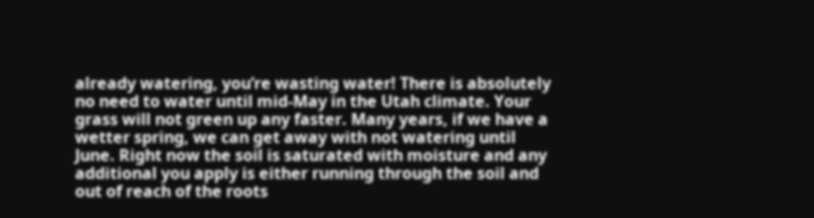already watering, you’re wasting water! There is absolutely no need to water until mid-May in the Utah climate. Your grass will not green up any faster. Many years, if we have a wetter spring, we can get away with not watering until June. Right now the soil is saturated with moisture and any additional you apply is either running through the soil and out of reach of the roots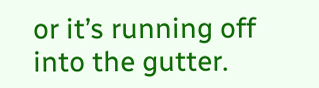or it’s running off into the gutter.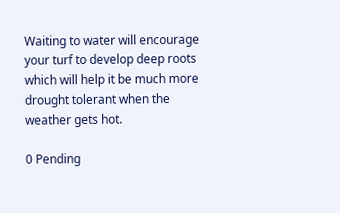Waiting to water will encourage your turf to develop deep roots which will help it be much more drought tolerant when the weather gets hot.

0 Pending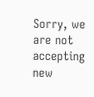Sorry, we are not accepting new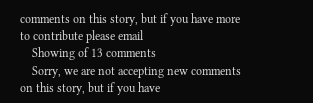comments on this story, but if you have more to contribute please email
    Showing of 13 comments
    Sorry, we are not accepting new comments on this story, but if you have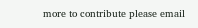more to contribute please email